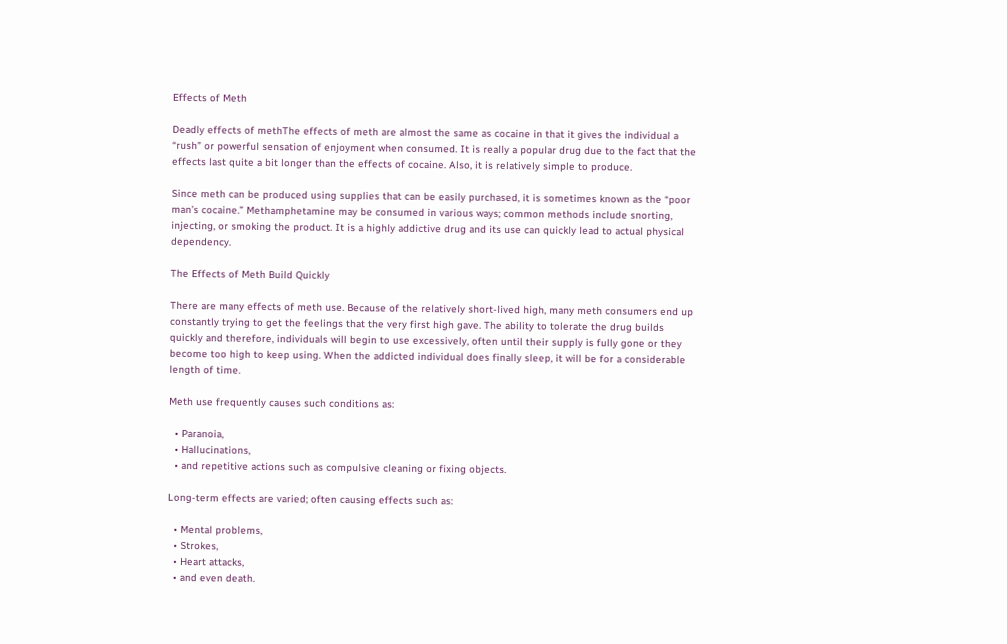Effects of Meth

Deadly effects of methThe effects of meth are almost the same as cocaine in that it gives the individual a “rush” or powerful sensation of enjoyment when consumed. It is really a popular drug due to the fact that the effects last quite a bit longer than the effects of cocaine. Also, it is relatively simple to produce.

Since meth can be produced using supplies that can be easily purchased, it is sometimes known as the “poor man’s cocaine.” Methamphetamine may be consumed in various ways; common methods include snorting, injecting, or smoking the product. It is a highly addictive drug and its use can quickly lead to actual physical dependency.

The Effects of Meth Build Quickly

There are many effects of meth use. Because of the relatively short-lived high, many meth consumers end up constantly trying to get the feelings that the very first high gave. The ability to tolerate the drug builds quickly and therefore, individuals will begin to use excessively, often until their supply is fully gone or they become too high to keep using. When the addicted individual does finally sleep, it will be for a considerable length of time.

Meth use frequently causes such conditions as:

  • Paranoia,
  • Hallucinations,
  • and repetitive actions such as compulsive cleaning or fixing objects.

Long-term effects are varied; often causing effects such as:

  • Mental problems,
  • Strokes,
  • Heart attacks,
  • and even death.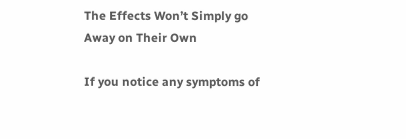The Effects Won’t Simply go Away on Their Own

If you notice any symptoms of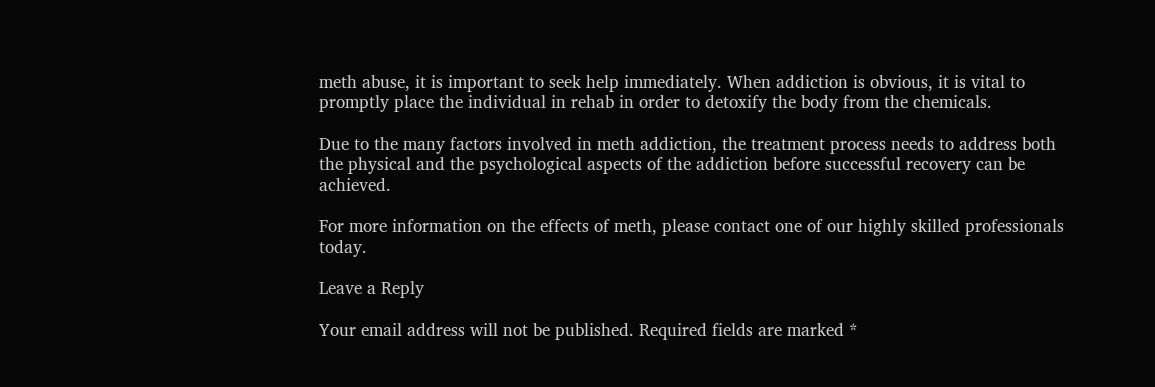meth abuse, it is important to seek help immediately. When addiction is obvious, it is vital to promptly place the individual in rehab in order to detoxify the body from the chemicals.

Due to the many factors involved in meth addiction, the treatment process needs to address both the physical and the psychological aspects of the addiction before successful recovery can be achieved.

For more information on the effects of meth, please contact one of our highly skilled professionals today.

Leave a Reply

Your email address will not be published. Required fields are marked *